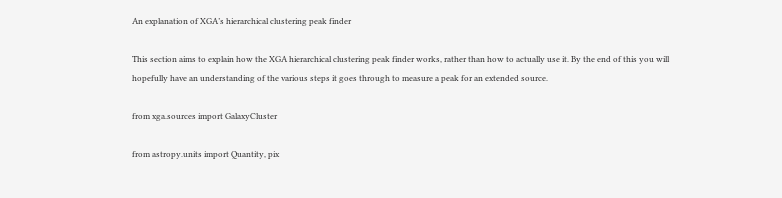An explanation of XGA’s hierarchical clustering peak finder

This section aims to explain how the XGA hierarchical clustering peak finder works, rather than how to actually use it. By the end of this you will hopefully have an understanding of the various steps it goes through to measure a peak for an extended source.

from xga.sources import GalaxyCluster

from astropy.units import Quantity, pix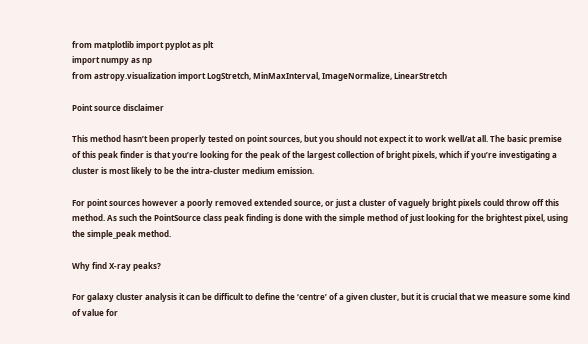from matplotlib import pyplot as plt
import numpy as np
from astropy.visualization import LogStretch, MinMaxInterval, ImageNormalize, LinearStretch

Point source disclaimer

This method hasn’t been properly tested on point sources, but you should not expect it to work well/at all. The basic premise of this peak finder is that you’re looking for the peak of the largest collection of bright pixels, which if you’re investigating a cluster is most likely to be the intra-cluster medium emission.

For point sources however a poorly removed extended source, or just a cluster of vaguely bright pixels could throw off this method. As such the PointSource class peak finding is done with the simple method of just looking for the brightest pixel, using the simple_peak method.

Why find X-ray peaks?

For galaxy cluster analysis it can be difficult to define the ‘centre’ of a given cluster, but it is crucial that we measure some kind of value for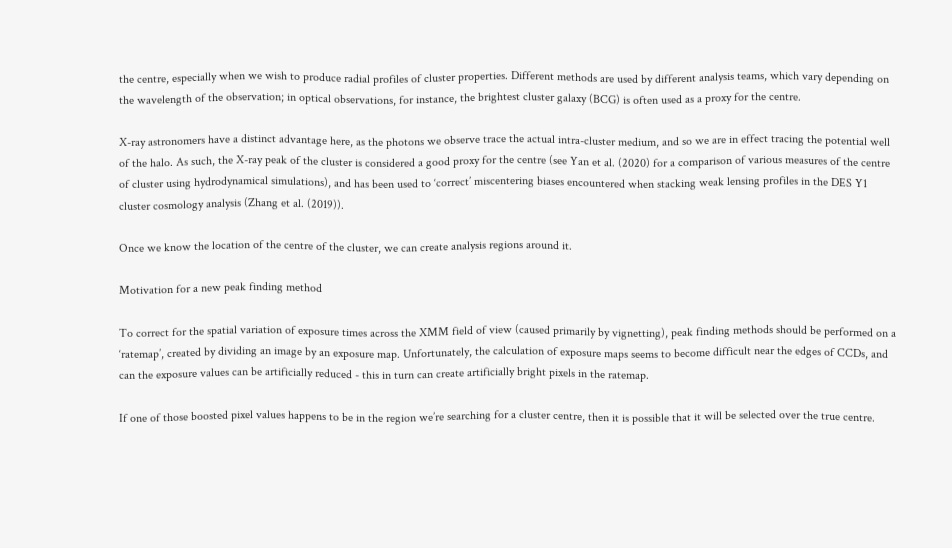the centre, especially when we wish to produce radial profiles of cluster properties. Different methods are used by different analysis teams, which vary depending on the wavelength of the observation; in optical observations, for instance, the brightest cluster galaxy (BCG) is often used as a proxy for the centre.

X-ray astronomers have a distinct advantage here, as the photons we observe trace the actual intra-cluster medium, and so we are in effect tracing the potential well of the halo. As such, the X-ray peak of the cluster is considered a good proxy for the centre (see Yan et al. (2020) for a comparison of various measures of the centre of cluster using hydrodynamical simulations), and has been used to ‘correct’ miscentering biases encountered when stacking weak lensing profiles in the DES Y1 cluster cosmology analysis (Zhang et al. (2019)).

Once we know the location of the centre of the cluster, we can create analysis regions around it.

Motivation for a new peak finding method

To correct for the spatial variation of exposure times across the XMM field of view (caused primarily by vignetting), peak finding methods should be performed on a ‘ratemap’, created by dividing an image by an exposure map. Unfortunately, the calculation of exposure maps seems to become difficult near the edges of CCDs, and can the exposure values can be artificially reduced - this in turn can create artificially bright pixels in the ratemap.

If one of those boosted pixel values happens to be in the region we’re searching for a cluster centre, then it is possible that it will be selected over the true centre.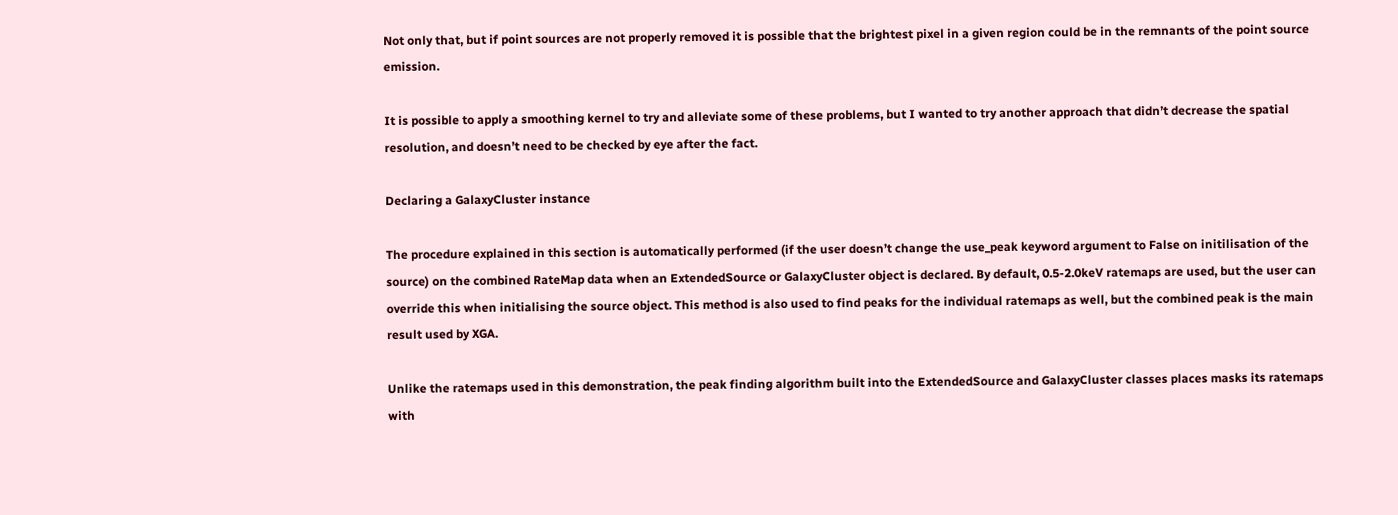Not only that, but if point sources are not properly removed it is possible that the brightest pixel in a given region could be in the remnants of the point source emission.

It is possible to apply a smoothing kernel to try and alleviate some of these problems, but I wanted to try another approach that didn’t decrease the spatial resolution, and doesn’t need to be checked by eye after the fact.

Declaring a GalaxyCluster instance

The procedure explained in this section is automatically performed (if the user doesn’t change the use_peak keyword argument to False on initilisation of the source) on the combined RateMap data when an ExtendedSource or GalaxyCluster object is declared. By default, 0.5-2.0keV ratemaps are used, but the user can override this when initialising the source object. This method is also used to find peaks for the individual ratemaps as well, but the combined peak is the main result used by XGA.

Unlike the ratemaps used in this demonstration, the peak finding algorithm built into the ExtendedSource and GalaxyCluster classes places masks its ratemaps with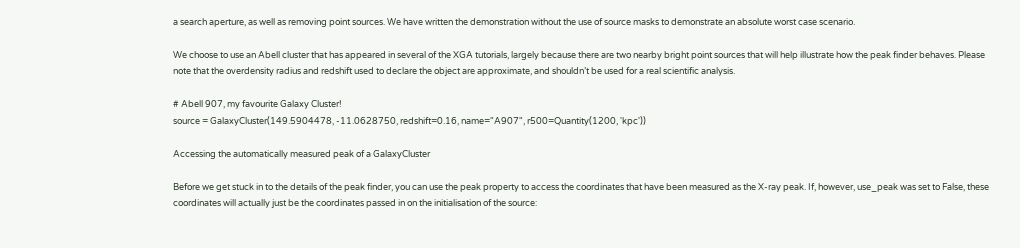a search aperture, as well as removing point sources. We have written the demonstration without the use of source masks to demonstrate an absolute worst case scenario.

We choose to use an Abell cluster that has appeared in several of the XGA tutorials, largely because there are two nearby bright point sources that will help illustrate how the peak finder behaves. Please note that the overdensity radius and redshift used to declare the object are approximate, and shouldn’t be used for a real scientific analysis.

# Abell 907, my favourite Galaxy Cluster!
source = GalaxyCluster(149.5904478, -11.0628750, redshift=0.16, name="A907", r500=Quantity(1200, 'kpc'))

Accessing the automatically measured peak of a GalaxyCluster

Before we get stuck in to the details of the peak finder, you can use the peak property to access the coordinates that have been measured as the X-ray peak. If, however, use_peak was set to False, these coordinates will actually just be the coordinates passed in on the initialisation of the source: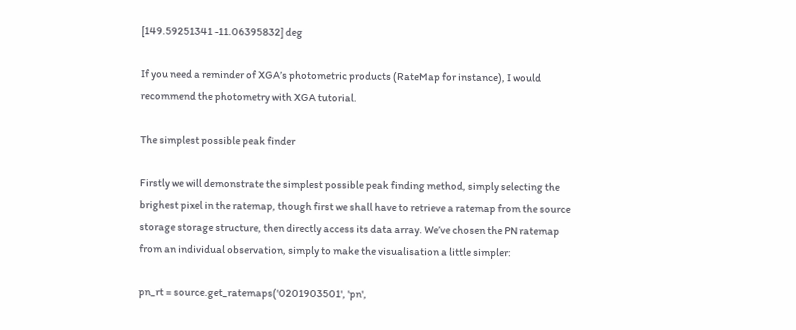[149.59251341 -11.06395832] deg

If you need a reminder of XGA’s photometric products (RateMap for instance), I would recommend the photometry with XGA tutorial.

The simplest possible peak finder

Firstly we will demonstrate the simplest possible peak finding method, simply selecting the brighest pixel in the ratemap, though first we shall have to retrieve a ratemap from the source storage storage structure, then directly access its data array. We’ve chosen the PN ratemap from an individual observation, simply to make the visualisation a little simpler:

pn_rt = source.get_ratemaps('0201903501', 'pn',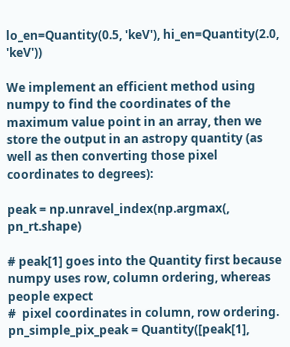lo_en=Quantity(0.5, 'keV'), hi_en=Quantity(2.0, 'keV'))

We implement an efficient method using numpy to find the coordinates of the maximum value point in an array, then we store the output in an astropy quantity (as well as then converting those pixel coordinates to degrees):

peak = np.unravel_index(np.argmax(, pn_rt.shape)

# peak[1] goes into the Quantity first because numpy uses row, column ordering, whereas people expect
#  pixel coordinates in column, row ordering.
pn_simple_pix_peak = Quantity([peak[1],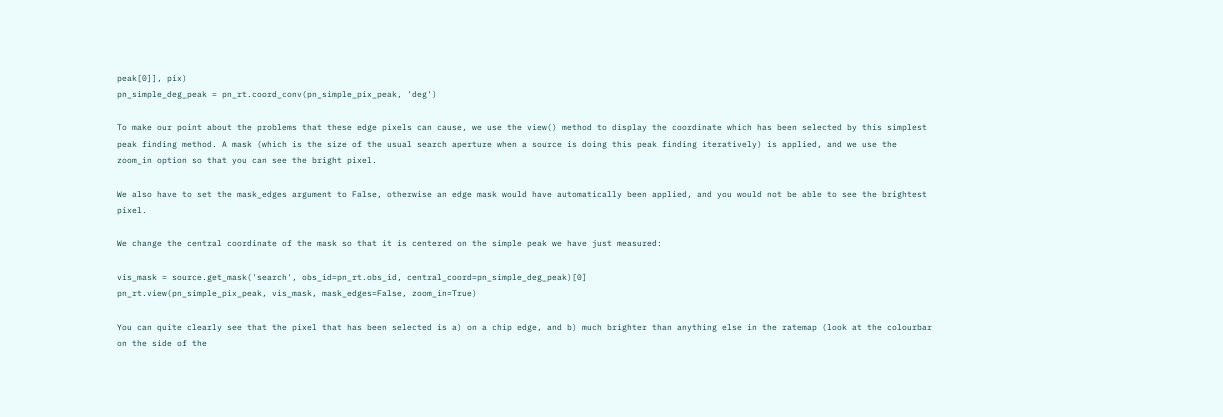peak[0]], pix)
pn_simple_deg_peak = pn_rt.coord_conv(pn_simple_pix_peak, 'deg')

To make our point about the problems that these edge pixels can cause, we use the view() method to display the coordinate which has been selected by this simplest peak finding method. A mask (which is the size of the usual search aperture when a source is doing this peak finding iteratively) is applied, and we use the zoom_in option so that you can see the bright pixel.

We also have to set the mask_edges argument to False, otherwise an edge mask would have automatically been applied, and you would not be able to see the brightest pixel.

We change the central coordinate of the mask so that it is centered on the simple peak we have just measured:

vis_mask = source.get_mask('search', obs_id=pn_rt.obs_id, central_coord=pn_simple_deg_peak)[0]
pn_rt.view(pn_simple_pix_peak, vis_mask, mask_edges=False, zoom_in=True)

You can quite clearly see that the pixel that has been selected is a) on a chip edge, and b) much brighter than anything else in the ratemap (look at the colourbar on the side of the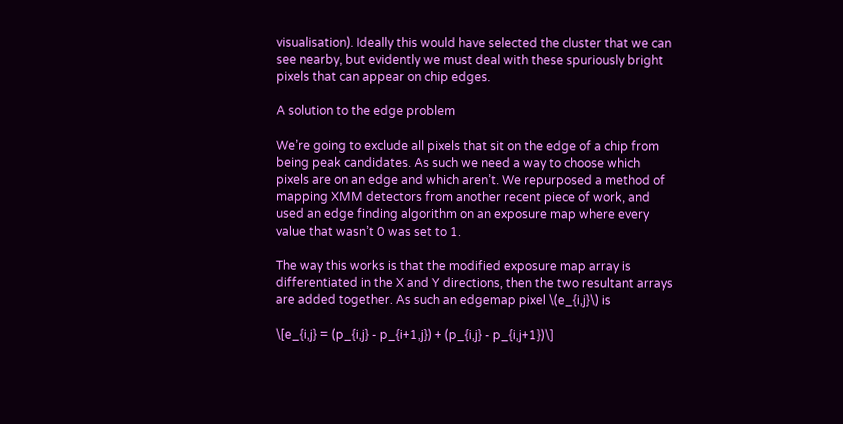visualisation). Ideally this would have selected the cluster that we can see nearby, but evidently we must deal with these spuriously bright pixels that can appear on chip edges.

A solution to the edge problem

We’re going to exclude all pixels that sit on the edge of a chip from being peak candidates. As such we need a way to choose which pixels are on an edge and which aren’t. We repurposed a method of mapping XMM detectors from another recent piece of work, and used an edge finding algorithm on an exposure map where every value that wasn’t 0 was set to 1.

The way this works is that the modified exposure map array is differentiated in the X and Y directions, then the two resultant arrays are added together. As such an edgemap pixel \(e_{i,j}\) is

\[e_{i,j} = (p_{i,j} - p_{i+1,j}) + (p_{i,j} - p_{i,j+1})\]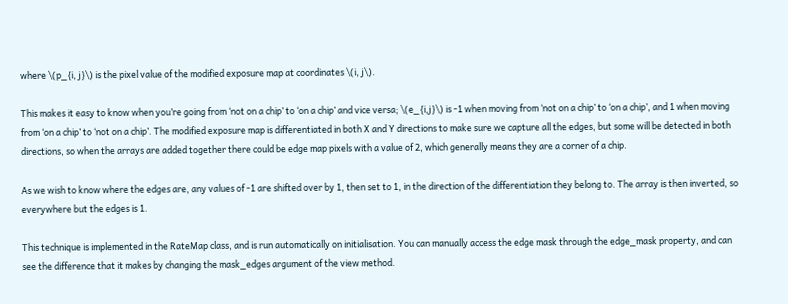where \(p_{i, j}\) is the pixel value of the modified exposure map at coordinates \(i, j\).

This makes it easy to know when you’re going from ‘not on a chip’ to ‘on a chip’ and vice versa; \(e_{i,j}\) is -1 when moving from ‘not on a chip’ to ‘on a chip’, and 1 when moving from ‘on a chip’ to ‘not on a chip’. The modified exposure map is differentiated in both X and Y directions to make sure we capture all the edges, but some will be detected in both directions, so when the arrays are added together there could be edge map pixels with a value of 2, which generally means they are a corner of a chip.

As we wish to know where the edges are, any values of -1 are shifted over by 1, then set to 1, in the direction of the differentiation they belong to. The array is then inverted, so everywhere but the edges is 1.

This technique is implemented in the RateMap class, and is run automatically on initialisation. You can manually access the edge mask through the edge_mask property, and can see the difference that it makes by changing the mask_edges argument of the view method.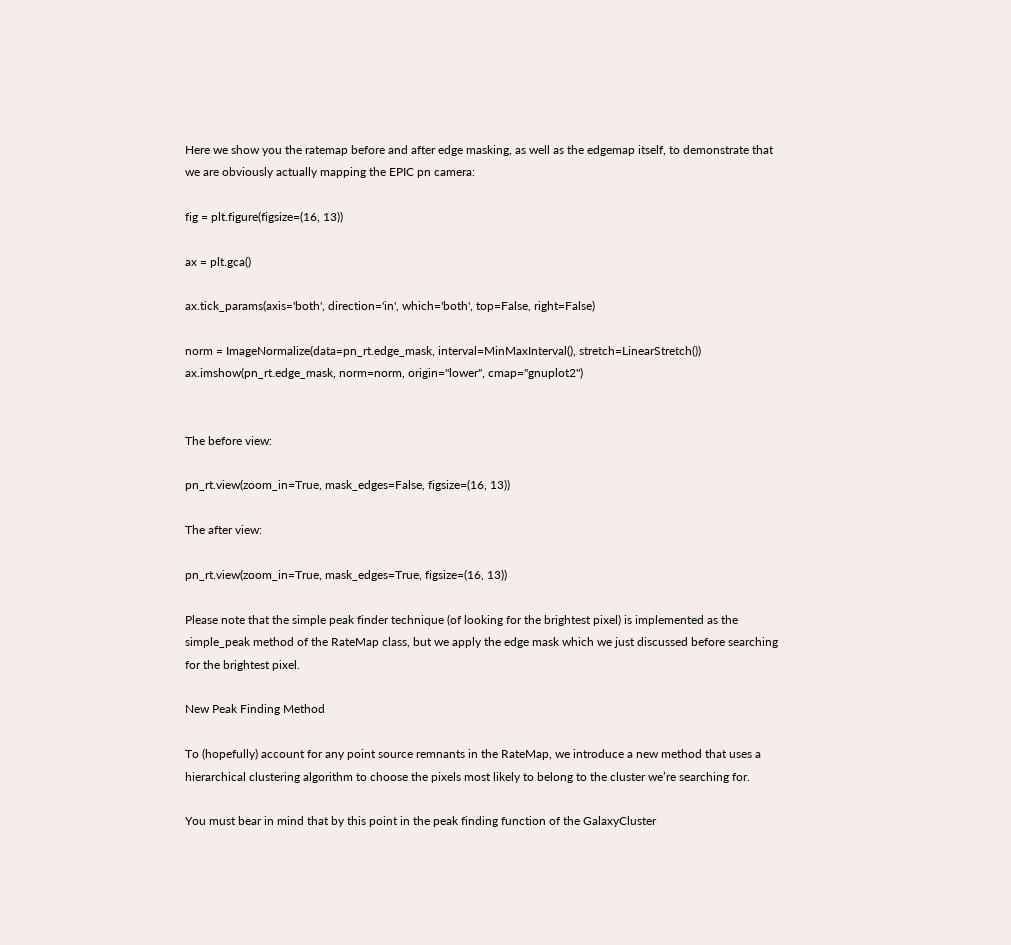Here we show you the ratemap before and after edge masking, as well as the edgemap itself, to demonstrate that we are obviously actually mapping the EPIC pn camera:

fig = plt.figure(figsize=(16, 13))

ax = plt.gca()

ax.tick_params(axis='both', direction='in', which='both', top=False, right=False)

norm = ImageNormalize(data=pn_rt.edge_mask, interval=MinMaxInterval(), stretch=LinearStretch())
ax.imshow(pn_rt.edge_mask, norm=norm, origin="lower", cmap="gnuplot2")


The before view:

pn_rt.view(zoom_in=True, mask_edges=False, figsize=(16, 13))

The after view:

pn_rt.view(zoom_in=True, mask_edges=True, figsize=(16, 13))

Please note that the simple peak finder technique (of looking for the brightest pixel) is implemented as the simple_peak method of the RateMap class, but we apply the edge mask which we just discussed before searching for the brightest pixel.

New Peak Finding Method

To (hopefully) account for any point source remnants in the RateMap, we introduce a new method that uses a hierarchical clustering algorithm to choose the pixels most likely to belong to the cluster we’re searching for.

You must bear in mind that by this point in the peak finding function of the GalaxyCluster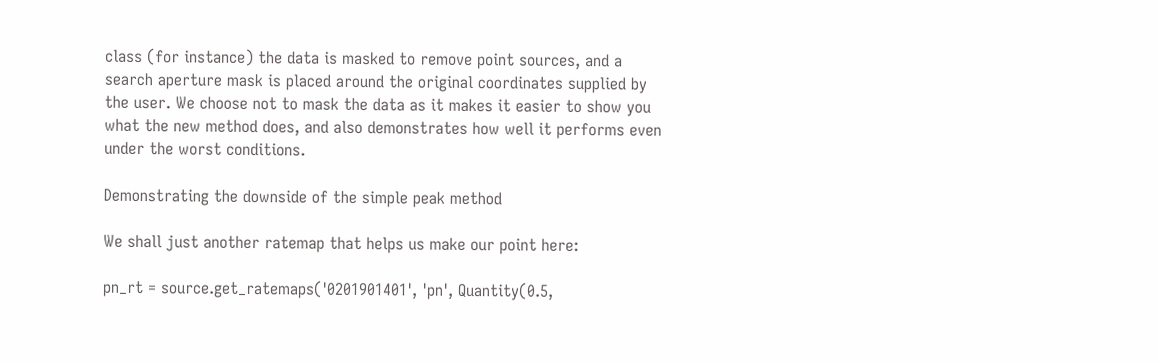class (for instance) the data is masked to remove point sources, and a search aperture mask is placed around the original coordinates supplied by the user. We choose not to mask the data as it makes it easier to show you what the new method does, and also demonstrates how well it performs even under the worst conditions.

Demonstrating the downside of the simple peak method

We shall just another ratemap that helps us make our point here:

pn_rt = source.get_ratemaps('0201901401', 'pn', Quantity(0.5,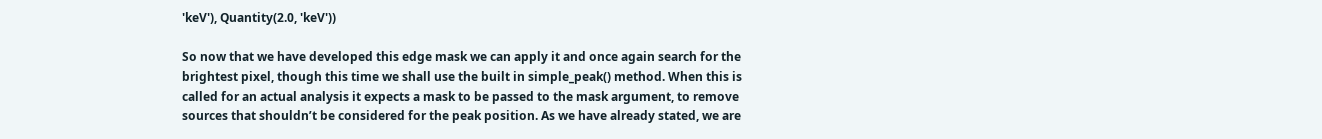'keV'), Quantity(2.0, 'keV'))

So now that we have developed this edge mask we can apply it and once again search for the brightest pixel, though this time we shall use the built in simple_peak() method. When this is called for an actual analysis it expects a mask to be passed to the mask argument, to remove sources that shouldn’t be considered for the peak position. As we have already stated, we are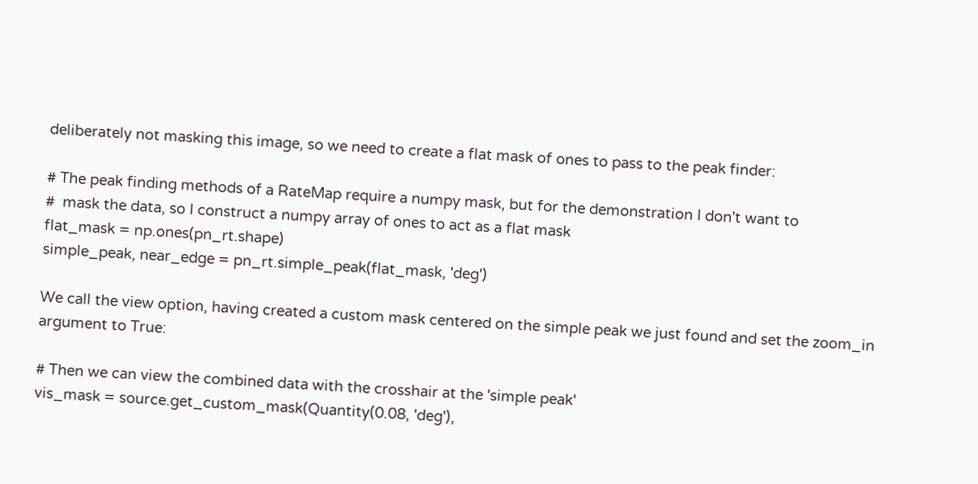deliberately not masking this image, so we need to create a flat mask of ones to pass to the peak finder:

# The peak finding methods of a RateMap require a numpy mask, but for the demonstration I don't want to
#  mask the data, so I construct a numpy array of ones to act as a flat mask
flat_mask = np.ones(pn_rt.shape)
simple_peak, near_edge = pn_rt.simple_peak(flat_mask, 'deg')

We call the view option, having created a custom mask centered on the simple peak we just found and set the zoom_in argument to True:

# Then we can view the combined data with the crosshair at the 'simple peak'
vis_mask = source.get_custom_mask(Quantity(0.08, 'deg'),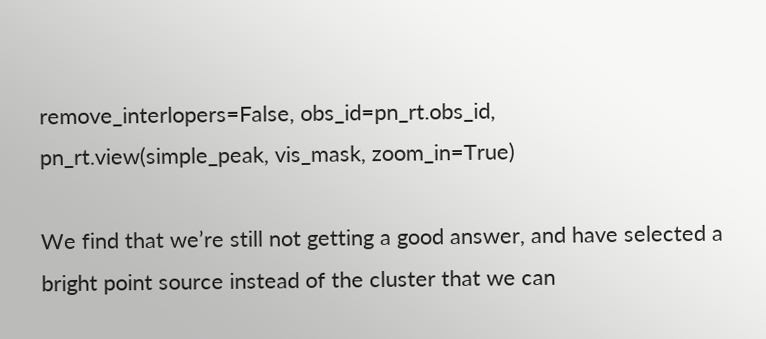remove_interlopers=False, obs_id=pn_rt.obs_id,
pn_rt.view(simple_peak, vis_mask, zoom_in=True)

We find that we’re still not getting a good answer, and have selected a bright point source instead of the cluster that we can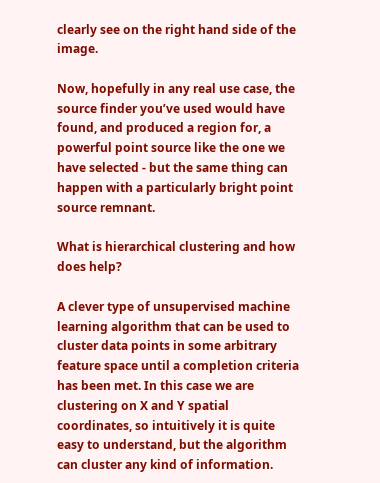clearly see on the right hand side of the image.

Now, hopefully in any real use case, the source finder you’ve used would have found, and produced a region for, a powerful point source like the one we have selected - but the same thing can happen with a particularly bright point source remnant.

What is hierarchical clustering and how does help?

A clever type of unsupervised machine learning algorithm that can be used to cluster data points in some arbitrary feature space until a completion criteria has been met. In this case we are clustering on X and Y spatial coordinates, so intuitively it is quite easy to understand, but the algorithm can cluster any kind of information.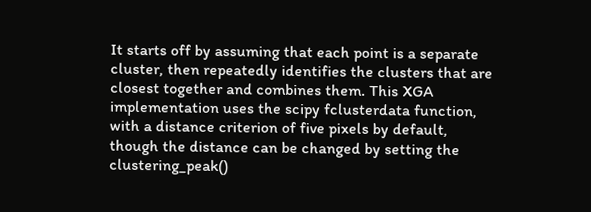It starts off by assuming that each point is a separate cluster, then repeatedly identifies the clusters that are closest together and combines them. This XGA implementation uses the scipy fclusterdata function, with a distance criterion of five pixels by default, though the distance can be changed by setting the clustering_peak()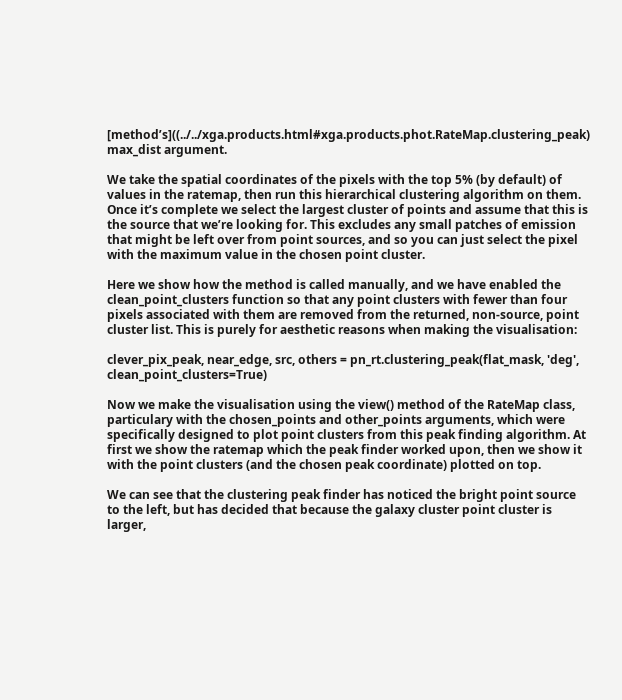[method’s]((../../xga.products.html#xga.products.phot.RateMap.clustering_peak) max_dist argument.

We take the spatial coordinates of the pixels with the top 5% (by default) of values in the ratemap, then run this hierarchical clustering algorithm on them. Once it’s complete we select the largest cluster of points and assume that this is the source that we’re looking for. This excludes any small patches of emission that might be left over from point sources, and so you can just select the pixel with the maximum value in the chosen point cluster.

Here we show how the method is called manually, and we have enabled the clean_point_clusters function so that any point clusters with fewer than four pixels associated with them are removed from the returned, non-source, point cluster list. This is purely for aesthetic reasons when making the visualisation:

clever_pix_peak, near_edge, src, others = pn_rt.clustering_peak(flat_mask, 'deg', clean_point_clusters=True)

Now we make the visualisation using the view() method of the RateMap class, particulary with the chosen_points and other_points arguments, which were specifically designed to plot point clusters from this peak finding algorithm. At first we show the ratemap which the peak finder worked upon, then we show it with the point clusters (and the chosen peak coordinate) plotted on top.

We can see that the clustering peak finder has noticed the bright point source to the left, but has decided that because the galaxy cluster point cluster is larger,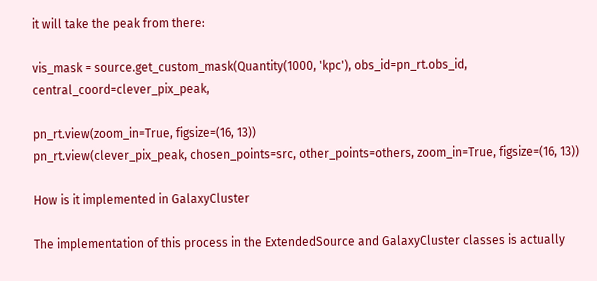it will take the peak from there:

vis_mask = source.get_custom_mask(Quantity(1000, 'kpc'), obs_id=pn_rt.obs_id, central_coord=clever_pix_peak,

pn_rt.view(zoom_in=True, figsize=(16, 13))
pn_rt.view(clever_pix_peak, chosen_points=src, other_points=others, zoom_in=True, figsize=(16, 13))

How is it implemented in GalaxyCluster

The implementation of this process in the ExtendedSource and GalaxyCluster classes is actually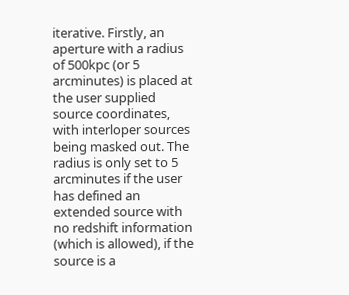iterative. Firstly, an aperture with a radius of 500kpc (or 5 arcminutes) is placed at the user supplied source coordinates, with interloper sources being masked out. The radius is only set to 5 arcminutes if the user has defined an extended source with no redshift information (which is allowed), if the source is a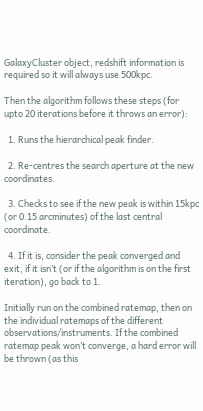GalaxyCluster object, redshift information is required so it will always use 500kpc.

Then the algorithm follows these steps (for upto 20 iterations before it throws an error):

  1. Runs the hierarchical peak finder.

  2. Re-centres the search aperture at the new coordinates.

  3. Checks to see if the new peak is within 15kpc (or 0.15 arcminutes) of the last central coordinate.

  4. If it is, consider the peak converged and exit, if it isn’t (or if the algorithm is on the first iteration), go back to 1.

Initially run on the combined ratemap, then on the individual ratemaps of the different observations/instruments. If the combined ratemap peak won’t converge, a hard error will be thrown (as this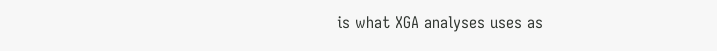is what XGA analyses uses as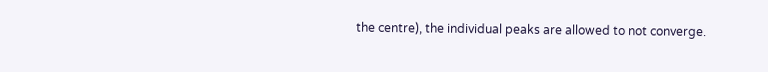the centre), the individual peaks are allowed to not converge.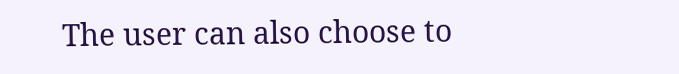The user can also choose to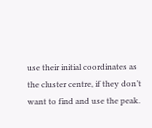use their initial coordinates as the cluster centre, if they don’t want to find and use the peak.